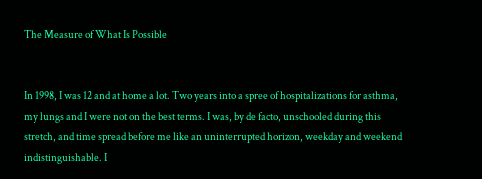The Measure of What Is Possible


In 1998, I was 12 and at home a lot. Two years into a spree of hospitalizations for asthma, my lungs and I were not on the best terms. I was, by de facto, unschooled during this stretch, and time spread before me like an uninterrupted horizon, weekday and weekend indistinguishable. I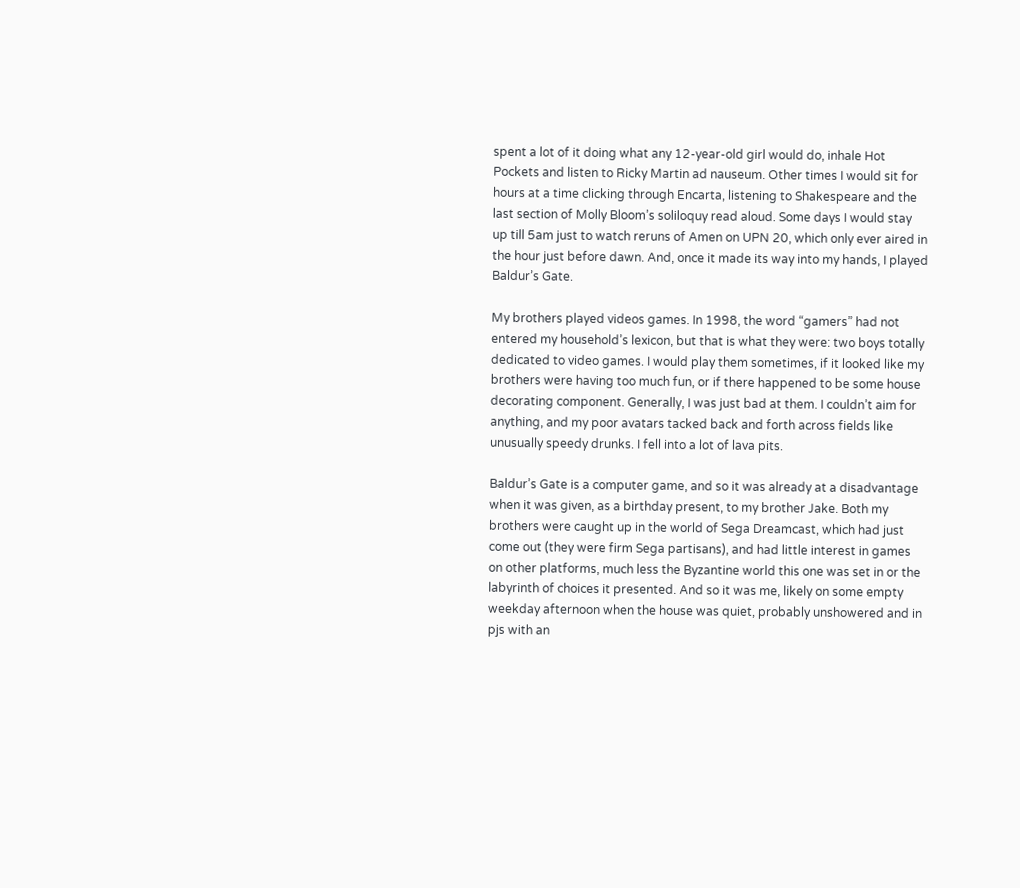spent a lot of it doing what any 12-year-old girl would do, inhale Hot Pockets and listen to Ricky Martin ad nauseum. Other times I would sit for hours at a time clicking through Encarta, listening to Shakespeare and the last section of Molly Bloom’s soliloquy read aloud. Some days I would stay up till 5am just to watch reruns of Amen on UPN 20, which only ever aired in the hour just before dawn. And, once it made its way into my hands, I played Baldur’s Gate.

My brothers played videos games. In 1998, the word “gamers” had not entered my household’s lexicon, but that is what they were: two boys totally dedicated to video games. I would play them sometimes, if it looked like my brothers were having too much fun, or if there happened to be some house decorating component. Generally, I was just bad at them. I couldn’t aim for anything, and my poor avatars tacked back and forth across fields like unusually speedy drunks. I fell into a lot of lava pits.

Baldur’s Gate is a computer game, and so it was already at a disadvantage when it was given, as a birthday present, to my brother Jake. Both my brothers were caught up in the world of Sega Dreamcast, which had just come out (they were firm Sega partisans), and had little interest in games on other platforms, much less the Byzantine world this one was set in or the labyrinth of choices it presented. And so it was me, likely on some empty weekday afternoon when the house was quiet, probably unshowered and in pjs with an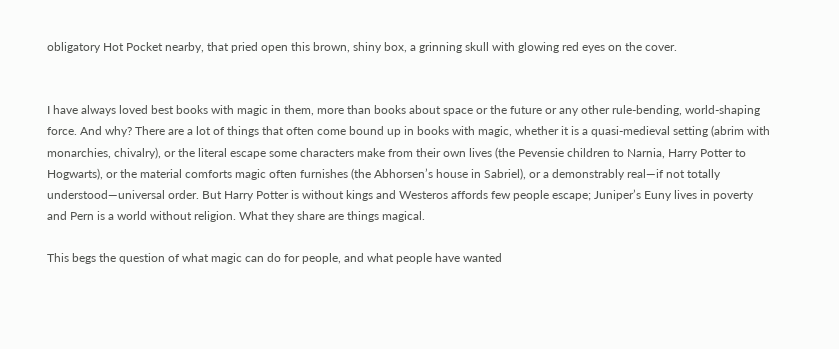obligatory Hot Pocket nearby, that pried open this brown, shiny box, a grinning skull with glowing red eyes on the cover.


I have always loved best books with magic in them, more than books about space or the future or any other rule-bending, world-shaping force. And why? There are a lot of things that often come bound up in books with magic, whether it is a quasi-medieval setting (abrim with monarchies, chivalry), or the literal escape some characters make from their own lives (the Pevensie children to Narnia, Harry Potter to Hogwarts), or the material comforts magic often furnishes (the Abhorsen’s house in Sabriel), or a demonstrably real—if not totally understood—universal order. But Harry Potter is without kings and Westeros affords few people escape; Juniper’s Euny lives in poverty and Pern is a world without religion. What they share are things magical.

This begs the question of what magic can do for people, and what people have wanted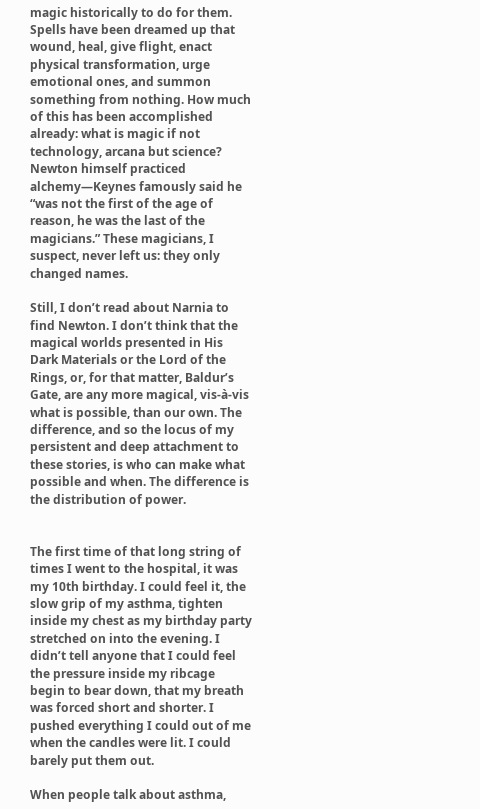magic historically to do for them. Spells have been dreamed up that wound, heal, give flight, enact physical transformation, urge emotional ones, and summon something from nothing. How much of this has been accomplished already: what is magic if not technology, arcana but science? Newton himself practiced alchemy—Keynes famously said he “was not the first of the age of reason, he was the last of the magicians.” These magicians, I suspect, never left us: they only changed names.

Still, I don’t read about Narnia to find Newton. I don’t think that the magical worlds presented in His Dark Materials or the Lord of the Rings, or, for that matter, Baldur’s Gate, are any more magical, vis-à-vis what is possible, than our own. The difference, and so the locus of my persistent and deep attachment to these stories, is who can make what possible and when. The difference is the distribution of power.


The first time of that long string of times I went to the hospital, it was my 10th birthday. I could feel it, the slow grip of my asthma, tighten inside my chest as my birthday party stretched on into the evening. I didn’t tell anyone that I could feel the pressure inside my ribcage begin to bear down, that my breath was forced short and shorter. I pushed everything I could out of me when the candles were lit. I could barely put them out.

When people talk about asthma,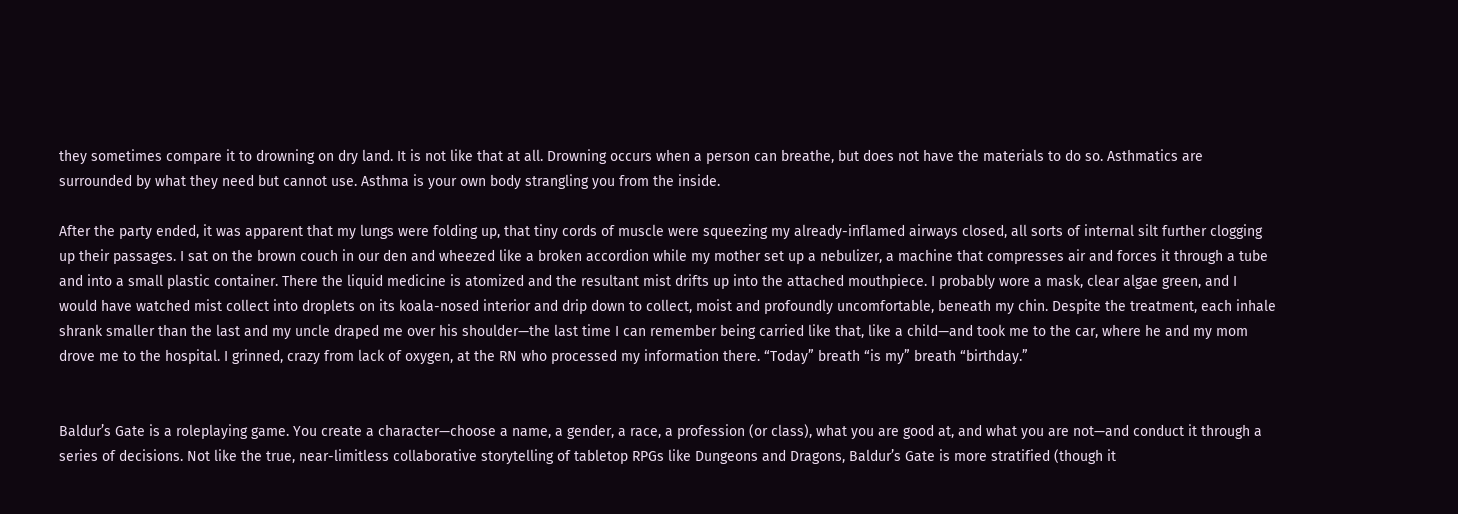they sometimes compare it to drowning on dry land. It is not like that at all. Drowning occurs when a person can breathe, but does not have the materials to do so. Asthmatics are surrounded by what they need but cannot use. Asthma is your own body strangling you from the inside.

After the party ended, it was apparent that my lungs were folding up, that tiny cords of muscle were squeezing my already-inflamed airways closed, all sorts of internal silt further clogging up their passages. I sat on the brown couch in our den and wheezed like a broken accordion while my mother set up a nebulizer, a machine that compresses air and forces it through a tube and into a small plastic container. There the liquid medicine is atomized and the resultant mist drifts up into the attached mouthpiece. I probably wore a mask, clear algae green, and I would have watched mist collect into droplets on its koala-nosed interior and drip down to collect, moist and profoundly uncomfortable, beneath my chin. Despite the treatment, each inhale shrank smaller than the last and my uncle draped me over his shoulder—the last time I can remember being carried like that, like a child—and took me to the car, where he and my mom drove me to the hospital. I grinned, crazy from lack of oxygen, at the RN who processed my information there. “Today” breath “is my” breath “birthday.”


Baldur’s Gate is a roleplaying game. You create a character—choose a name, a gender, a race, a profession (or class), what you are good at, and what you are not—and conduct it through a series of decisions. Not like the true, near-limitless collaborative storytelling of tabletop RPGs like Dungeons and Dragons, Baldur’s Gate is more stratified (though it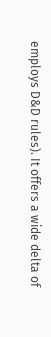employs D&D rules). It offers a wide delta of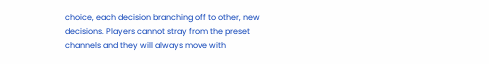choice, each decision branching off to other, new decisions. Players cannot stray from the preset channels and they will always move with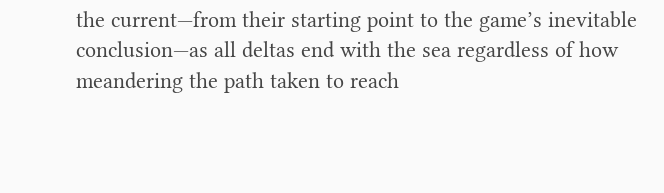the current—from their starting point to the game’s inevitable conclusion—as all deltas end with the sea regardless of how meandering the path taken to reach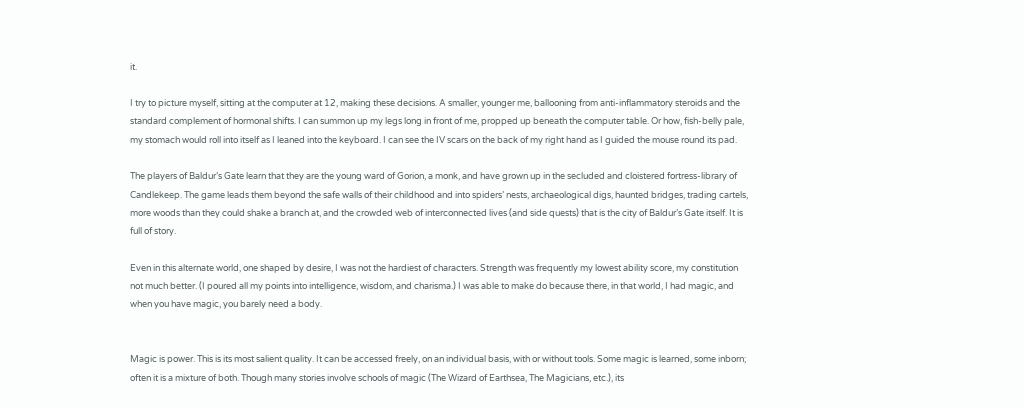it.

I try to picture myself, sitting at the computer at 12, making these decisions. A smaller, younger me, ballooning from anti-inflammatory steroids and the standard complement of hormonal shifts. I can summon up my legs long in front of me, propped up beneath the computer table. Or how, fish-belly pale, my stomach would roll into itself as I leaned into the keyboard. I can see the IV scars on the back of my right hand as I guided the mouse round its pad.

The players of Baldur’s Gate learn that they are the young ward of Gorion, a monk, and have grown up in the secluded and cloistered fortress-library of Candlekeep. The game leads them beyond the safe walls of their childhood and into spiders’ nests, archaeological digs, haunted bridges, trading cartels, more woods than they could shake a branch at, and the crowded web of interconnected lives (and side quests) that is the city of Baldur’s Gate itself. It is full of story.

Even in this alternate world, one shaped by desire, I was not the hardiest of characters. Strength was frequently my lowest ability score, my constitution not much better. (I poured all my points into intelligence, wisdom, and charisma.) I was able to make do because there, in that world, I had magic, and when you have magic, you barely need a body.


Magic is power. This is its most salient quality. It can be accessed freely, on an individual basis, with or without tools. Some magic is learned, some inborn; often it is a mixture of both. Though many stories involve schools of magic (The Wizard of Earthsea, The Magicians, etc.), its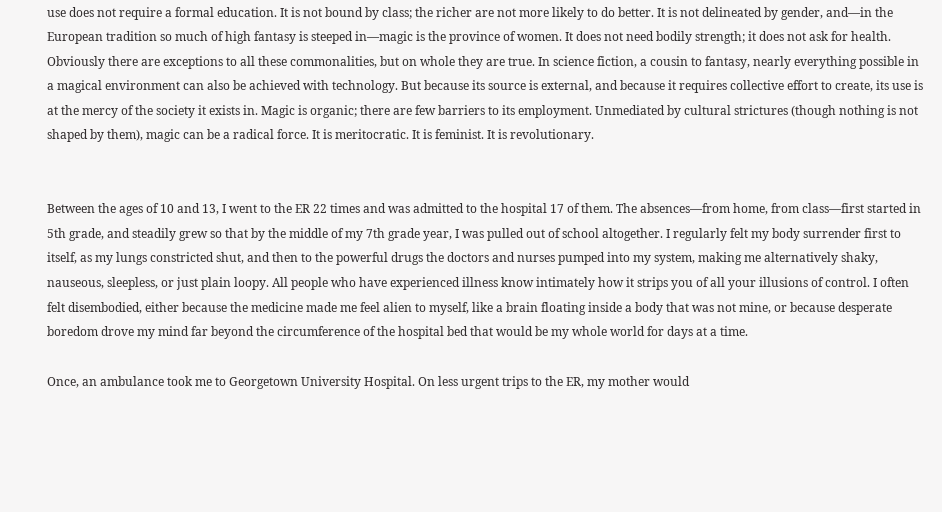use does not require a formal education. It is not bound by class; the richer are not more likely to do better. It is not delineated by gender, and—in the European tradition so much of high fantasy is steeped in—magic is the province of women. It does not need bodily strength; it does not ask for health. Obviously there are exceptions to all these commonalities, but on whole they are true. In science fiction, a cousin to fantasy, nearly everything possible in a magical environment can also be achieved with technology. But because its source is external, and because it requires collective effort to create, its use is at the mercy of the society it exists in. Magic is organic; there are few barriers to its employment. Unmediated by cultural strictures (though nothing is not shaped by them), magic can be a radical force. It is meritocratic. It is feminist. It is revolutionary.


Between the ages of 10 and 13, I went to the ER 22 times and was admitted to the hospital 17 of them. The absences—from home, from class—first started in 5th grade, and steadily grew so that by the middle of my 7th grade year, I was pulled out of school altogether. I regularly felt my body surrender first to itself, as my lungs constricted shut, and then to the powerful drugs the doctors and nurses pumped into my system, making me alternatively shaky, nauseous, sleepless, or just plain loopy. All people who have experienced illness know intimately how it strips you of all your illusions of control. I often felt disembodied, either because the medicine made me feel alien to myself, like a brain floating inside a body that was not mine, or because desperate boredom drove my mind far beyond the circumference of the hospital bed that would be my whole world for days at a time.

Once, an ambulance took me to Georgetown University Hospital. On less urgent trips to the ER, my mother would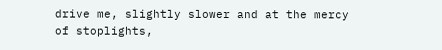drive me, slightly slower and at the mercy of stoplights,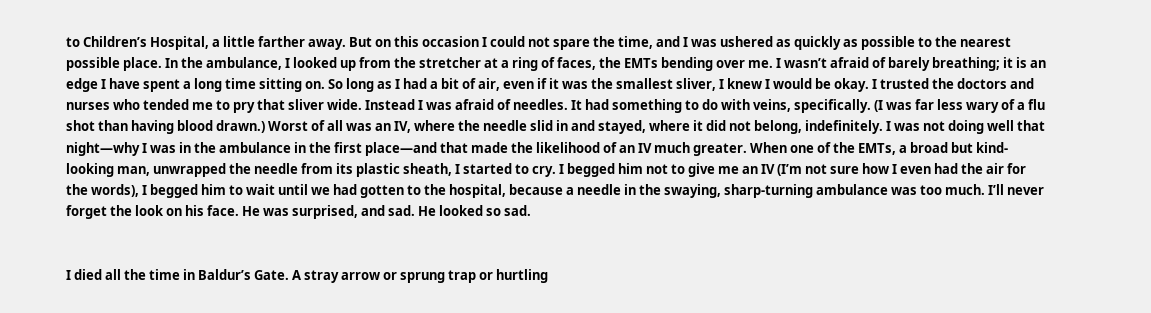to Children’s Hospital, a little farther away. But on this occasion I could not spare the time, and I was ushered as quickly as possible to the nearest possible place. In the ambulance, I looked up from the stretcher at a ring of faces, the EMTs bending over me. I wasn’t afraid of barely breathing; it is an edge I have spent a long time sitting on. So long as I had a bit of air, even if it was the smallest sliver, I knew I would be okay. I trusted the doctors and nurses who tended me to pry that sliver wide. Instead I was afraid of needles. It had something to do with veins, specifically. (I was far less wary of a flu shot than having blood drawn.) Worst of all was an IV, where the needle slid in and stayed, where it did not belong, indefinitely. I was not doing well that night—why I was in the ambulance in the first place—and that made the likelihood of an IV much greater. When one of the EMTs, a broad but kind-looking man, unwrapped the needle from its plastic sheath, I started to cry. I begged him not to give me an IV (I’m not sure how I even had the air for the words), I begged him to wait until we had gotten to the hospital, because a needle in the swaying, sharp-turning ambulance was too much. I’ll never forget the look on his face. He was surprised, and sad. He looked so sad.


I died all the time in Baldur’s Gate. A stray arrow or sprung trap or hurtling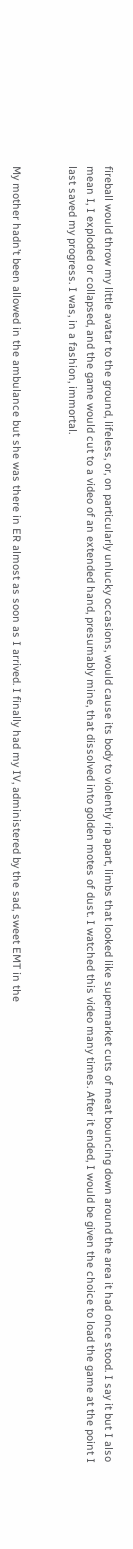fireball would throw my little avatar to the ground, lifeless, or, on particularly unlucky occasions, would cause its body to violently rip apart, limbs that looked like supermarket cuts of meat bouncing down around the area it had once stood. I say it but I also mean I, I exploded or collapsed, and the game would cut to a video of an extended hand, presumably mine, that dissolved into golden motes of dust. I watched this video many times. After it ended, I would be given the choice to load the game at the point I last saved my progress. I was, in a fashion, immortal.


My mother hadn’t been allowed in the ambulance but she was there in ER almost as soon as I arrived. I finally had my IV, administered by the sad, sweet EMT in the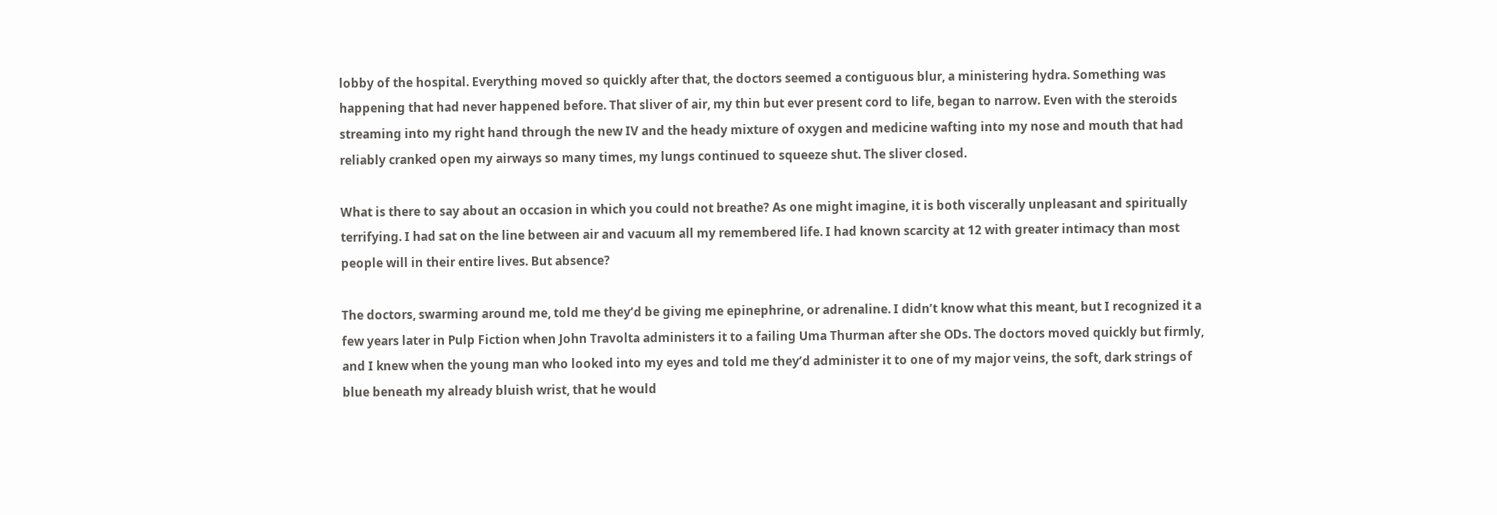lobby of the hospital. Everything moved so quickly after that, the doctors seemed a contiguous blur, a ministering hydra. Something was happening that had never happened before. That sliver of air, my thin but ever present cord to life, began to narrow. Even with the steroids streaming into my right hand through the new IV and the heady mixture of oxygen and medicine wafting into my nose and mouth that had reliably cranked open my airways so many times, my lungs continued to squeeze shut. The sliver closed.

What is there to say about an occasion in which you could not breathe? As one might imagine, it is both viscerally unpleasant and spiritually terrifying. I had sat on the line between air and vacuum all my remembered life. I had known scarcity at 12 with greater intimacy than most people will in their entire lives. But absence?

The doctors, swarming around me, told me they’d be giving me epinephrine, or adrenaline. I didn’t know what this meant, but I recognized it a few years later in Pulp Fiction when John Travolta administers it to a failing Uma Thurman after she ODs. The doctors moved quickly but firmly, and I knew when the young man who looked into my eyes and told me they’d administer it to one of my major veins, the soft, dark strings of blue beneath my already bluish wrist, that he would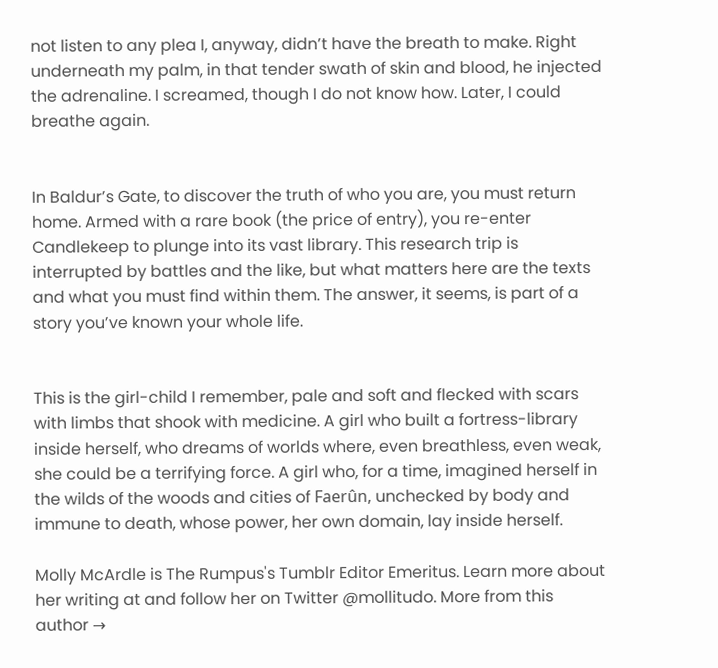not listen to any plea I, anyway, didn’t have the breath to make. Right underneath my palm, in that tender swath of skin and blood, he injected the adrenaline. I screamed, though I do not know how. Later, I could breathe again.


In Baldur’s Gate, to discover the truth of who you are, you must return home. Armed with a rare book (the price of entry), you re-enter Candlekeep to plunge into its vast library. This research trip is interrupted by battles and the like, but what matters here are the texts and what you must find within them. The answer, it seems, is part of a story you’ve known your whole life.


This is the girl-child I remember, pale and soft and flecked with scars with limbs that shook with medicine. A girl who built a fortress-library inside herself, who dreams of worlds where, even breathless, even weak, she could be a terrifying force. A girl who, for a time, imagined herself in the wilds of the woods and cities of Faerûn, unchecked by body and immune to death, whose power, her own domain, lay inside herself.

Molly McArdle is The Rumpus's Tumblr Editor Emeritus. Learn more about her writing at and follow her on Twitter @mollitudo. More from this author →